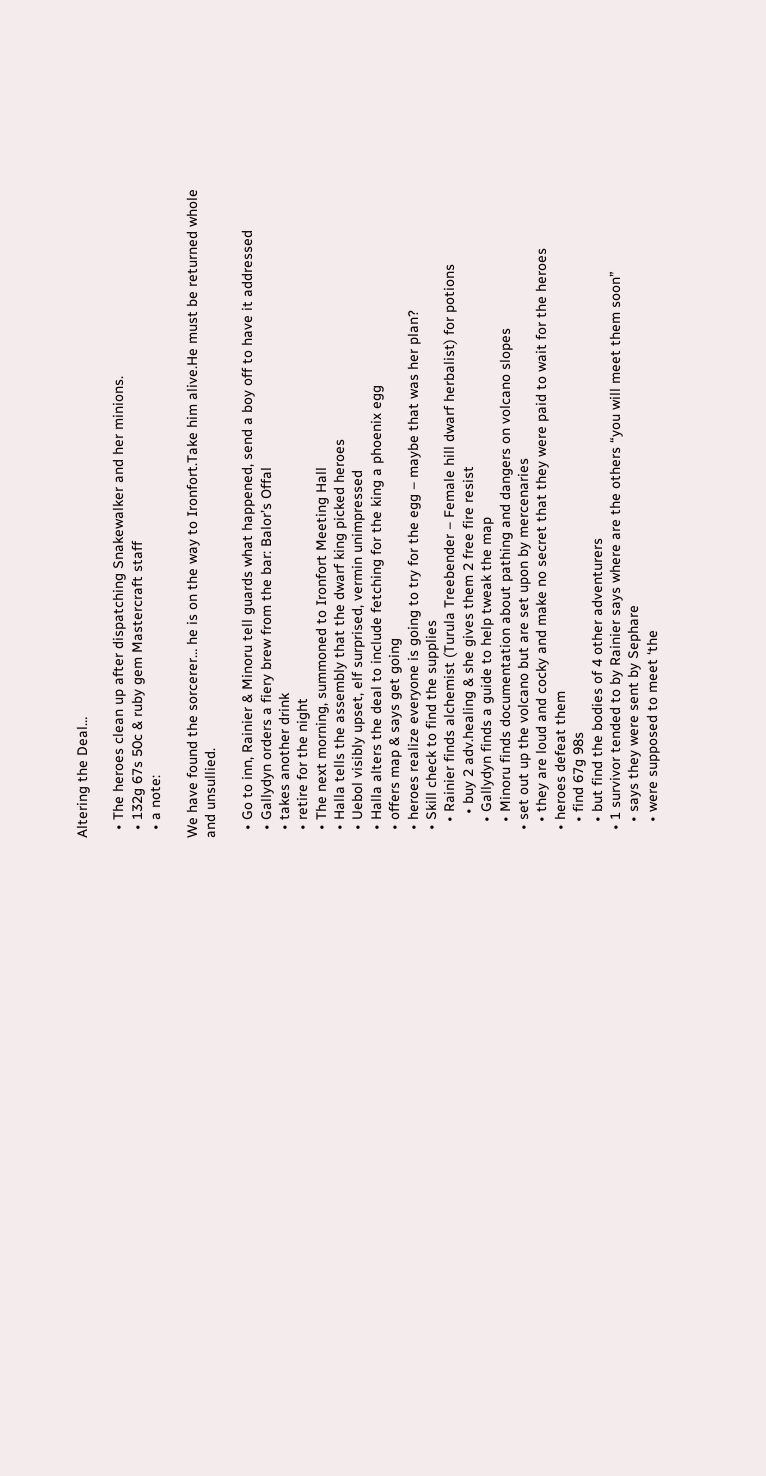Altering the Deal…

  • The heroes clean up after dispatching Snakewalker and her minions.
  • 132g 67s 50c & ruby gem Mastercraft staff
  • a note:

We have found the sorcerer… he is on the way to Ironfort.Take him alive.He must be returned whole and unsullied.

  • Go to inn, Rainier & Minoru tell guards what happened, send a boy off to have it addressed
  • Gallydyn orders a fiery brew from the bar: Balor’s Offal
  • takes another drink
  • retire for the night
  • The next morning, summoned to Ironfort Meeting Hall
  • Halla tells the assembly that the dwarf king picked heroes
  • Uebol visibly upset, elf surprised, vermin unimpressed
  • Halla alters the deal to include fetching for the king a phoenix egg
  • offers map & says get going
  • heroes realize everyone is going to try for the egg – maybe that was her plan?
  • Skill check to find the supplies
    • Rainier finds alchemist (Turula Treebender – Female hill dwarf herbalist) for potions
      • buy 2 adv.healing & she gives them 2 free fire resist
    • Gallydyn finds a guide to help tweak the map
    • Minoru finds documentation about pathing and dangers on volcano slopes
  • set out up the volcano but are set upon by mercenaries
    • they are loud and cocky and make no secret that they were paid to wait for the heroes
  • heroes defeat them
    • find 67g 98s
    • but find the bodies of 4 other adventurers
  • 1 survivor tended to by Rainier says where are the others “you will meet them soon”
    • says they were sent by Sephare
    • were supposed to meet ‘the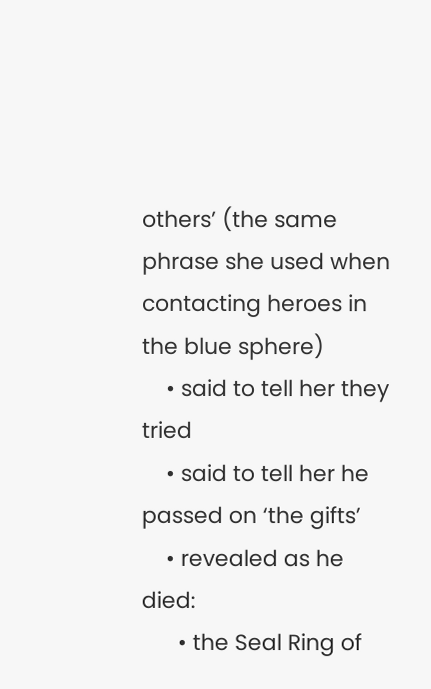others’ (the same phrase she used when contacting heroes in the blue sphere)
    • said to tell her they tried
    • said to tell her he passed on ‘the gifts’
    • revealed as he died:
      • the Seal Ring of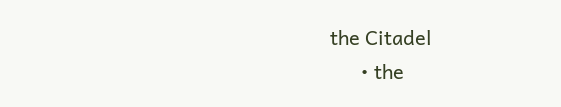the Citadel
      • the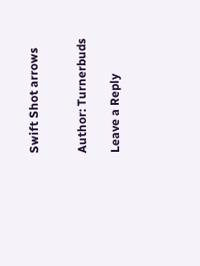Swift Shot arrows


Author: Turnerbuds

Leave a Reply